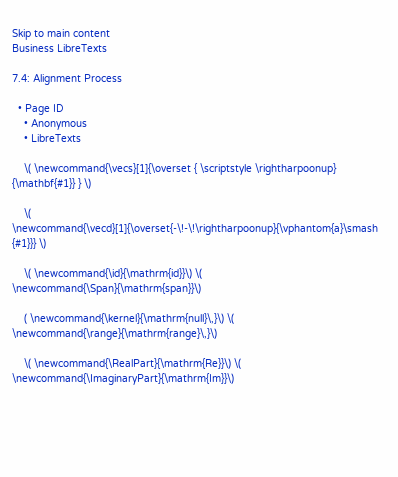Skip to main content
Business LibreTexts

7.4: Alignment Process

  • Page ID
    • Anonymous
    • LibreTexts

    \( \newcommand{\vecs}[1]{\overset { \scriptstyle \rightharpoonup} {\mathbf{#1}} } \)

    \( \newcommand{\vecd}[1]{\overset{-\!-\!\rightharpoonup}{\vphantom{a}\smash {#1}}} \)

    \( \newcommand{\id}{\mathrm{id}}\) \( \newcommand{\Span}{\mathrm{span}}\)

    ( \newcommand{\kernel}{\mathrm{null}\,}\) \( \newcommand{\range}{\mathrm{range}\,}\)

    \( \newcommand{\RealPart}{\mathrm{Re}}\) \( \newcommand{\ImaginaryPart}{\mathrm{Im}}\)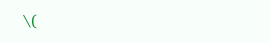\(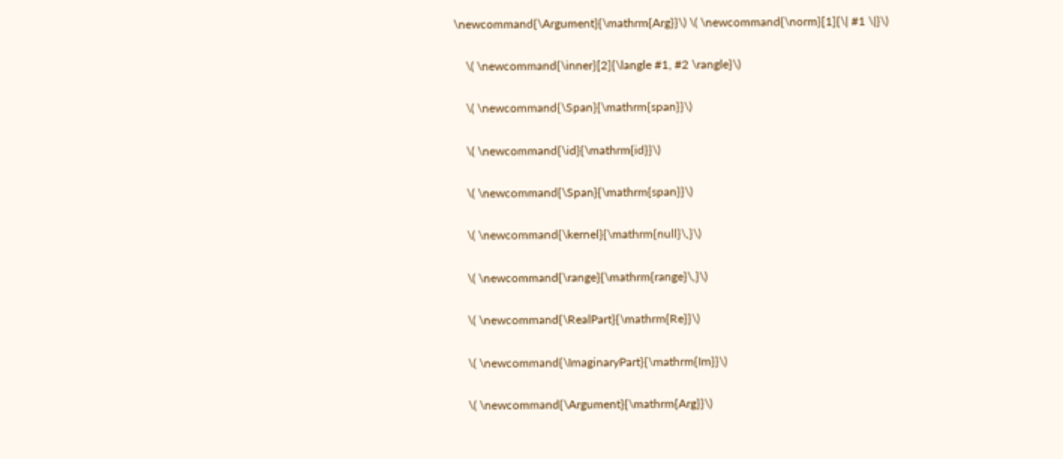\newcommand{\Argument}{\mathrm{Arg}}\) \( \newcommand{\norm}[1]{\| #1 \|}\)

    \( \newcommand{\inner}[2]{\langle #1, #2 \rangle}\)

    \( \newcommand{\Span}{\mathrm{span}}\)

    \( \newcommand{\id}{\mathrm{id}}\)

    \( \newcommand{\Span}{\mathrm{span}}\)

    \( \newcommand{\kernel}{\mathrm{null}\,}\)

    \( \newcommand{\range}{\mathrm{range}\,}\)

    \( \newcommand{\RealPart}{\mathrm{Re}}\)

    \( \newcommand{\ImaginaryPart}{\mathrm{Im}}\)

    \( \newcommand{\Argument}{\mathrm{Arg}}\)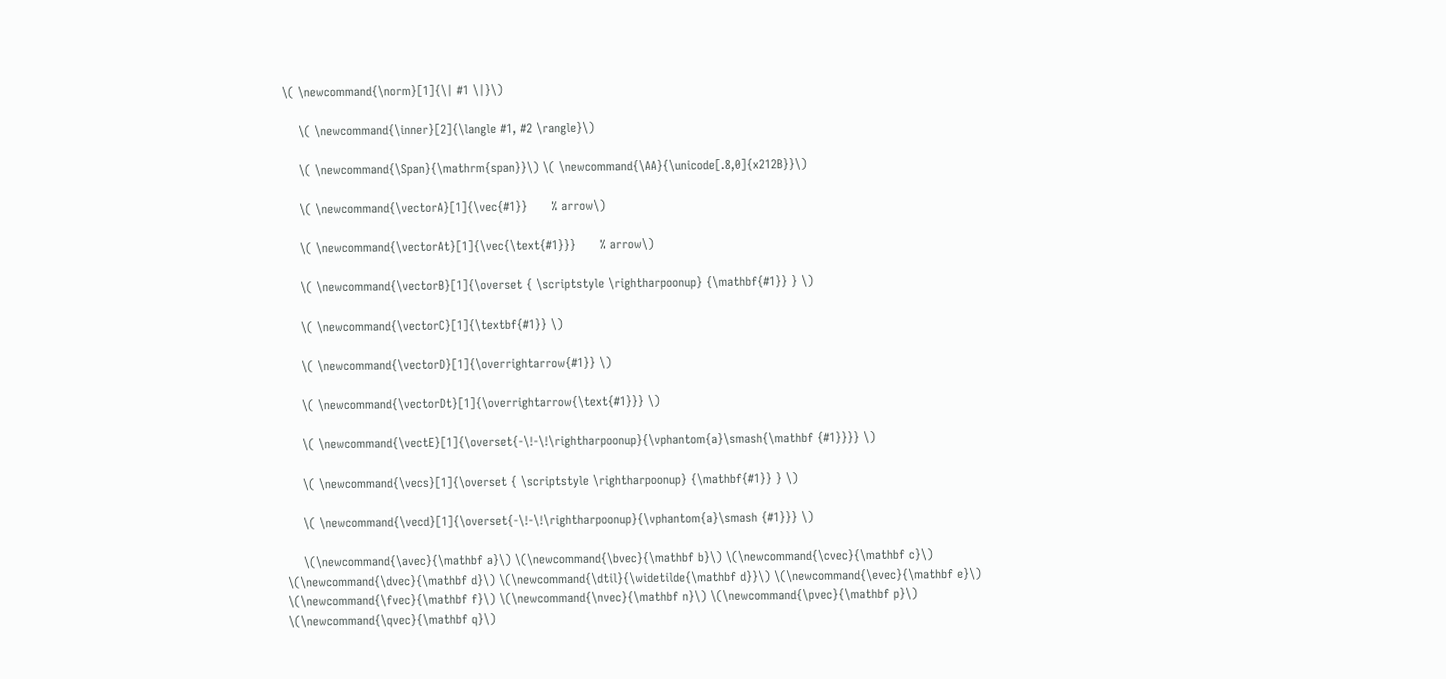\( \newcommand{\norm}[1]{\| #1 \|}\)

    \( \newcommand{\inner}[2]{\langle #1, #2 \rangle}\)

    \( \newcommand{\Span}{\mathrm{span}}\) \( \newcommand{\AA}{\unicode[.8,0]{x212B}}\)

    \( \newcommand{\vectorA}[1]{\vec{#1}}      % arrow\)

    \( \newcommand{\vectorAt}[1]{\vec{\text{#1}}}      % arrow\)

    \( \newcommand{\vectorB}[1]{\overset { \scriptstyle \rightharpoonup} {\mathbf{#1}} } \)

    \( \newcommand{\vectorC}[1]{\textbf{#1}} \)

    \( \newcommand{\vectorD}[1]{\overrightarrow{#1}} \)

    \( \newcommand{\vectorDt}[1]{\overrightarrow{\text{#1}}} \)

    \( \newcommand{\vectE}[1]{\overset{-\!-\!\rightharpoonup}{\vphantom{a}\smash{\mathbf {#1}}}} \)

    \( \newcommand{\vecs}[1]{\overset { \scriptstyle \rightharpoonup} {\mathbf{#1}} } \)

    \( \newcommand{\vecd}[1]{\overset{-\!-\!\rightharpoonup}{\vphantom{a}\smash {#1}}} \)

    \(\newcommand{\avec}{\mathbf a}\) \(\newcommand{\bvec}{\mathbf b}\) \(\newcommand{\cvec}{\mathbf c}\) \(\newcommand{\dvec}{\mathbf d}\) \(\newcommand{\dtil}{\widetilde{\mathbf d}}\) \(\newcommand{\evec}{\mathbf e}\) \(\newcommand{\fvec}{\mathbf f}\) \(\newcommand{\nvec}{\mathbf n}\) \(\newcommand{\pvec}{\mathbf p}\) \(\newcommand{\qvec}{\mathbf q}\)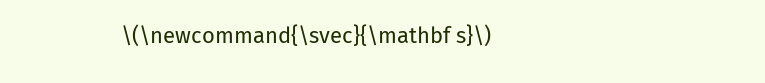\(\newcommand{\svec}{\mathbf s}\)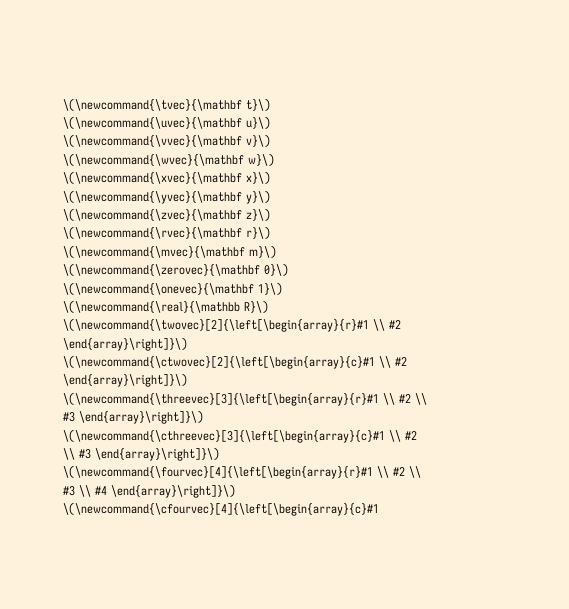\(\newcommand{\tvec}{\mathbf t}\) \(\newcommand{\uvec}{\mathbf u}\) \(\newcommand{\vvec}{\mathbf v}\) \(\newcommand{\wvec}{\mathbf w}\) \(\newcommand{\xvec}{\mathbf x}\) \(\newcommand{\yvec}{\mathbf y}\) \(\newcommand{\zvec}{\mathbf z}\) \(\newcommand{\rvec}{\mathbf r}\) \(\newcommand{\mvec}{\mathbf m}\) \(\newcommand{\zerovec}{\mathbf 0}\) \(\newcommand{\onevec}{\mathbf 1}\) \(\newcommand{\real}{\mathbb R}\) \(\newcommand{\twovec}[2]{\left[\begin{array}{r}#1 \\ #2 \end{array}\right]}\) \(\newcommand{\ctwovec}[2]{\left[\begin{array}{c}#1 \\ #2 \end{array}\right]}\) \(\newcommand{\threevec}[3]{\left[\begin{array}{r}#1 \\ #2 \\ #3 \end{array}\right]}\) \(\newcommand{\cthreevec}[3]{\left[\begin{array}{c}#1 \\ #2 \\ #3 \end{array}\right]}\) \(\newcommand{\fourvec}[4]{\left[\begin{array}{r}#1 \\ #2 \\ #3 \\ #4 \end{array}\right]}\) \(\newcommand{\cfourvec}[4]{\left[\begin{array}{c}#1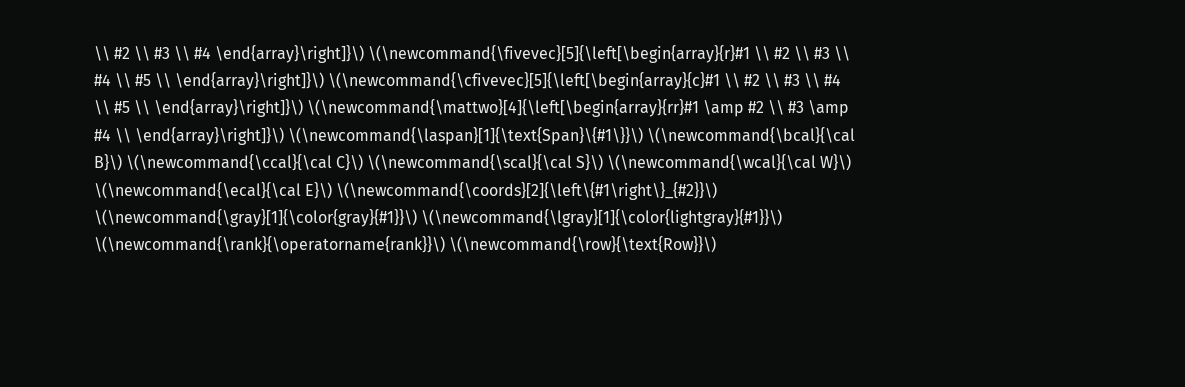\\ #2 \\ #3 \\ #4 \end{array}\right]}\) \(\newcommand{\fivevec}[5]{\left[\begin{array}{r}#1 \\ #2 \\ #3 \\ #4 \\ #5 \\ \end{array}\right]}\) \(\newcommand{\cfivevec}[5]{\left[\begin{array}{c}#1 \\ #2 \\ #3 \\ #4 \\ #5 \\ \end{array}\right]}\) \(\newcommand{\mattwo}[4]{\left[\begin{array}{rr}#1 \amp #2 \\ #3 \amp #4 \\ \end{array}\right]}\) \(\newcommand{\laspan}[1]{\text{Span}\{#1\}}\) \(\newcommand{\bcal}{\cal B}\) \(\newcommand{\ccal}{\cal C}\) \(\newcommand{\scal}{\cal S}\) \(\newcommand{\wcal}{\cal W}\) \(\newcommand{\ecal}{\cal E}\) \(\newcommand{\coords}[2]{\left\{#1\right\}_{#2}}\) \(\newcommand{\gray}[1]{\color{gray}{#1}}\) \(\newcommand{\lgray}[1]{\color{lightgray}{#1}}\) \(\newcommand{\rank}{\operatorname{rank}}\) \(\newcommand{\row}{\text{Row}}\)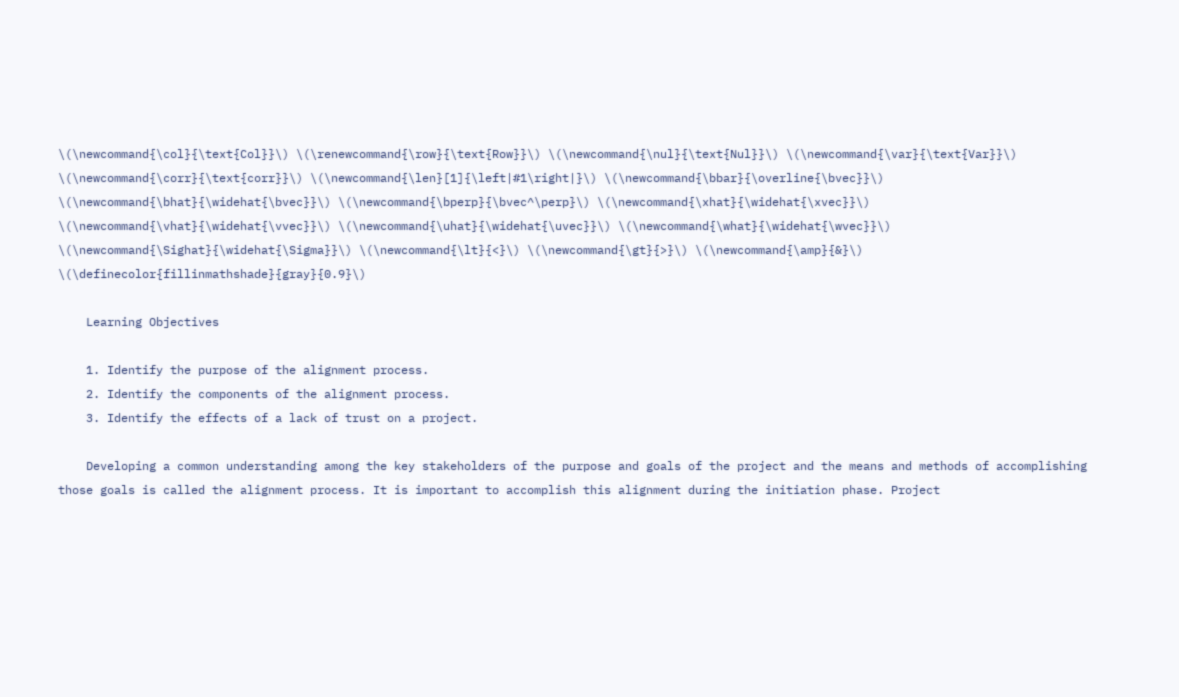\(\newcommand{\col}{\text{Col}}\) \(\renewcommand{\row}{\text{Row}}\) \(\newcommand{\nul}{\text{Nul}}\) \(\newcommand{\var}{\text{Var}}\) \(\newcommand{\corr}{\text{corr}}\) \(\newcommand{\len}[1]{\left|#1\right|}\) \(\newcommand{\bbar}{\overline{\bvec}}\) \(\newcommand{\bhat}{\widehat{\bvec}}\) \(\newcommand{\bperp}{\bvec^\perp}\) \(\newcommand{\xhat}{\widehat{\xvec}}\) \(\newcommand{\vhat}{\widehat{\vvec}}\) \(\newcommand{\uhat}{\widehat{\uvec}}\) \(\newcommand{\what}{\widehat{\wvec}}\) \(\newcommand{\Sighat}{\widehat{\Sigma}}\) \(\newcommand{\lt}{<}\) \(\newcommand{\gt}{>}\) \(\newcommand{\amp}{&}\) \(\definecolor{fillinmathshade}{gray}{0.9}\)

    Learning Objectives

    1. Identify the purpose of the alignment process.
    2. Identify the components of the alignment process.
    3. Identify the effects of a lack of trust on a project.

    Developing a common understanding among the key stakeholders of the purpose and goals of the project and the means and methods of accomplishing those goals is called the alignment process. It is important to accomplish this alignment during the initiation phase. Project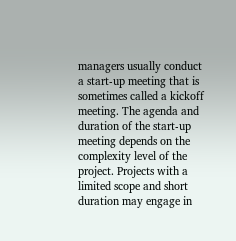managers usually conduct a start-up meeting that is sometimes called a kickoff meeting. The agenda and duration of the start-up meeting depends on the complexity level of the project. Projects with a limited scope and short duration may engage in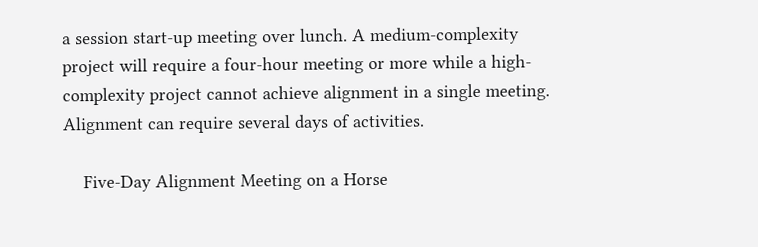a session start-up meeting over lunch. A medium-complexity project will require a four-hour meeting or more while a high-complexity project cannot achieve alignment in a single meeting. Alignment can require several days of activities.

    Five-Day Alignment Meeting on a Horse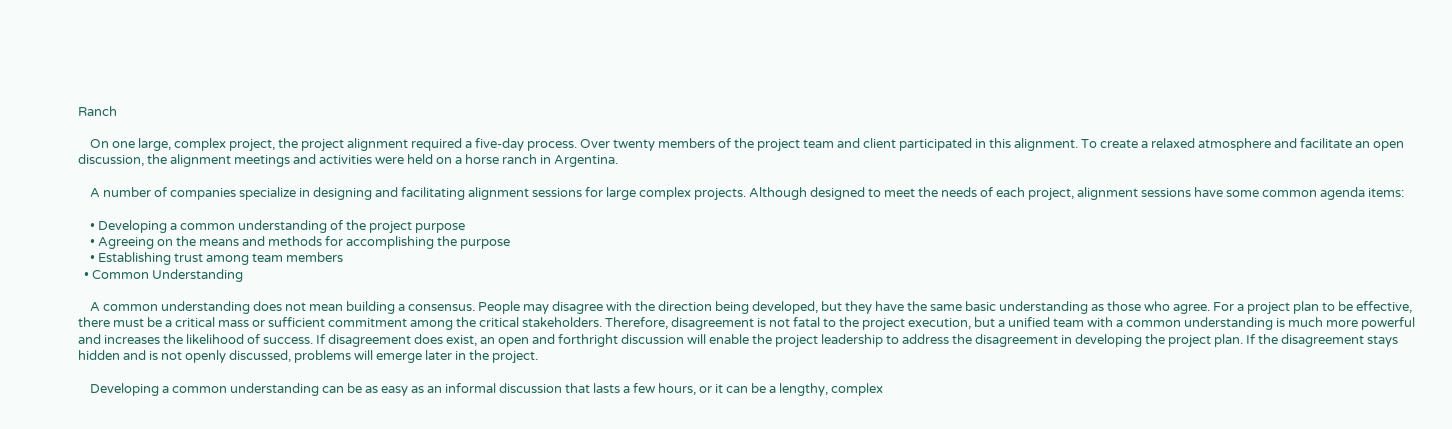Ranch

    On one large, complex project, the project alignment required a five-day process. Over twenty members of the project team and client participated in this alignment. To create a relaxed atmosphere and facilitate an open discussion, the alignment meetings and activities were held on a horse ranch in Argentina.

    A number of companies specialize in designing and facilitating alignment sessions for large complex projects. Although designed to meet the needs of each project, alignment sessions have some common agenda items:

    • Developing a common understanding of the project purpose
    • Agreeing on the means and methods for accomplishing the purpose
    • Establishing trust among team members
  • Common Understanding

    A common understanding does not mean building a consensus. People may disagree with the direction being developed, but they have the same basic understanding as those who agree. For a project plan to be effective, there must be a critical mass or sufficient commitment among the critical stakeholders. Therefore, disagreement is not fatal to the project execution, but a unified team with a common understanding is much more powerful and increases the likelihood of success. If disagreement does exist, an open and forthright discussion will enable the project leadership to address the disagreement in developing the project plan. If the disagreement stays hidden and is not openly discussed, problems will emerge later in the project.

    Developing a common understanding can be as easy as an informal discussion that lasts a few hours, or it can be a lengthy, complex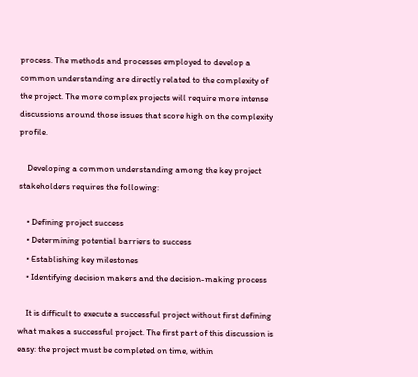process. The methods and processes employed to develop a common understanding are directly related to the complexity of the project. The more complex projects will require more intense discussions around those issues that score high on the complexity profile.

    Developing a common understanding among the key project stakeholders requires the following:

    • Defining project success
    • Determining potential barriers to success
    • Establishing key milestones
    • Identifying decision makers and the decision-making process

    It is difficult to execute a successful project without first defining what makes a successful project. The first part of this discussion is easy: the project must be completed on time, within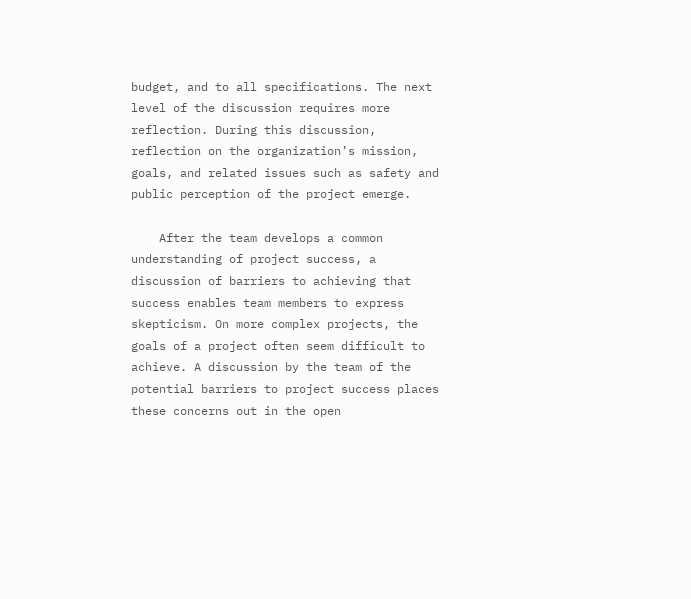budget, and to all specifications. The next level of the discussion requires more reflection. During this discussion, reflection on the organization’s mission, goals, and related issues such as safety and public perception of the project emerge.

    After the team develops a common understanding of project success, a discussion of barriers to achieving that success enables team members to express skepticism. On more complex projects, the goals of a project often seem difficult to achieve. A discussion by the team of the potential barriers to project success places these concerns out in the open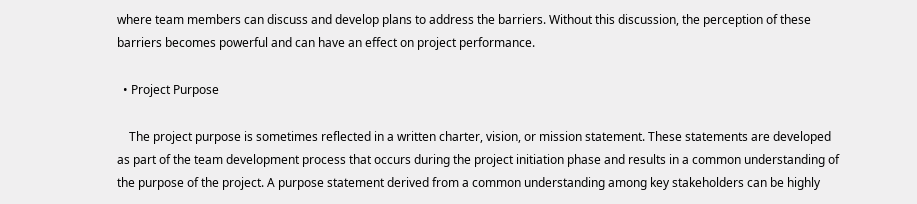where team members can discuss and develop plans to address the barriers. Without this discussion, the perception of these barriers becomes powerful and can have an effect on project performance.

  • Project Purpose

    The project purpose is sometimes reflected in a written charter, vision, or mission statement. These statements are developed as part of the team development process that occurs during the project initiation phase and results in a common understanding of the purpose of the project. A purpose statement derived from a common understanding among key stakeholders can be highly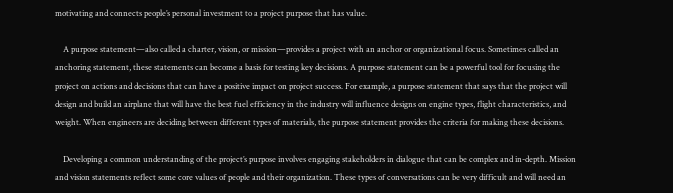motivating and connects people’s personal investment to a project purpose that has value.

    A purpose statement—also called a charter, vision, or mission—provides a project with an anchor or organizational focus. Sometimes called an anchoring statement, these statements can become a basis for testing key decisions. A purpose statement can be a powerful tool for focusing the project on actions and decisions that can have a positive impact on project success. For example, a purpose statement that says that the project will design and build an airplane that will have the best fuel efficiency in the industry will influence designs on engine types, flight characteristics, and weight. When engineers are deciding between different types of materials, the purpose statement provides the criteria for making these decisions.

    Developing a common understanding of the project’s purpose involves engaging stakeholders in dialogue that can be complex and in-depth. Mission and vision statements reflect some core values of people and their organization. These types of conversations can be very difficult and will need an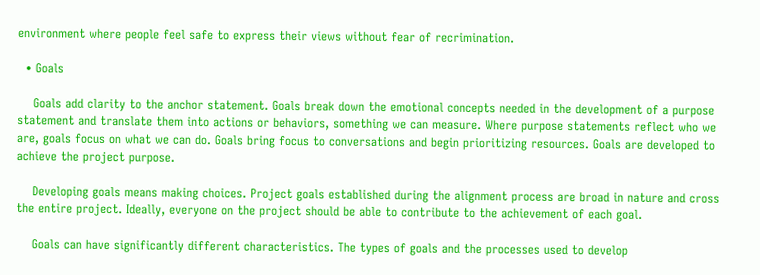environment where people feel safe to express their views without fear of recrimination.

  • Goals

    Goals add clarity to the anchor statement. Goals break down the emotional concepts needed in the development of a purpose statement and translate them into actions or behaviors, something we can measure. Where purpose statements reflect who we are, goals focus on what we can do. Goals bring focus to conversations and begin prioritizing resources. Goals are developed to achieve the project purpose.

    Developing goals means making choices. Project goals established during the alignment process are broad in nature and cross the entire project. Ideally, everyone on the project should be able to contribute to the achievement of each goal.

    Goals can have significantly different characteristics. The types of goals and the processes used to develop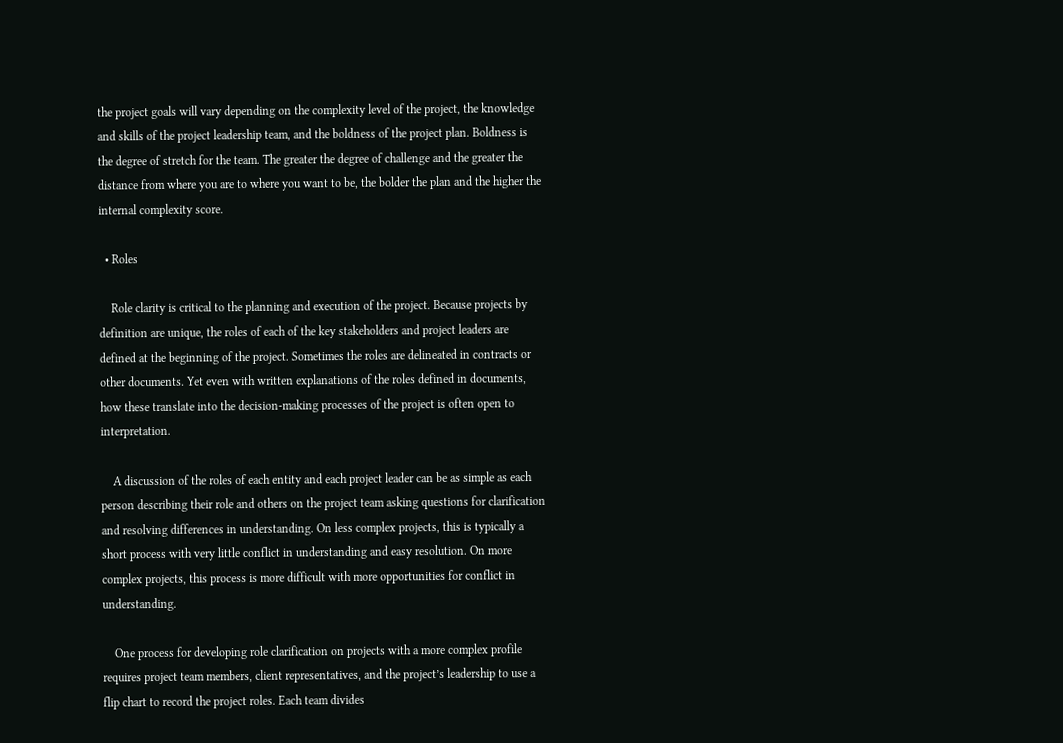the project goals will vary depending on the complexity level of the project, the knowledge and skills of the project leadership team, and the boldness of the project plan. Boldness is the degree of stretch for the team. The greater the degree of challenge and the greater the distance from where you are to where you want to be, the bolder the plan and the higher the internal complexity score.

  • Roles

    Role clarity is critical to the planning and execution of the project. Because projects by definition are unique, the roles of each of the key stakeholders and project leaders are defined at the beginning of the project. Sometimes the roles are delineated in contracts or other documents. Yet even with written explanations of the roles defined in documents, how these translate into the decision-making processes of the project is often open to interpretation.

    A discussion of the roles of each entity and each project leader can be as simple as each person describing their role and others on the project team asking questions for clarification and resolving differences in understanding. On less complex projects, this is typically a short process with very little conflict in understanding and easy resolution. On more complex projects, this process is more difficult with more opportunities for conflict in understanding.

    One process for developing role clarification on projects with a more complex profile requires project team members, client representatives, and the project’s leadership to use a flip chart to record the project roles. Each team divides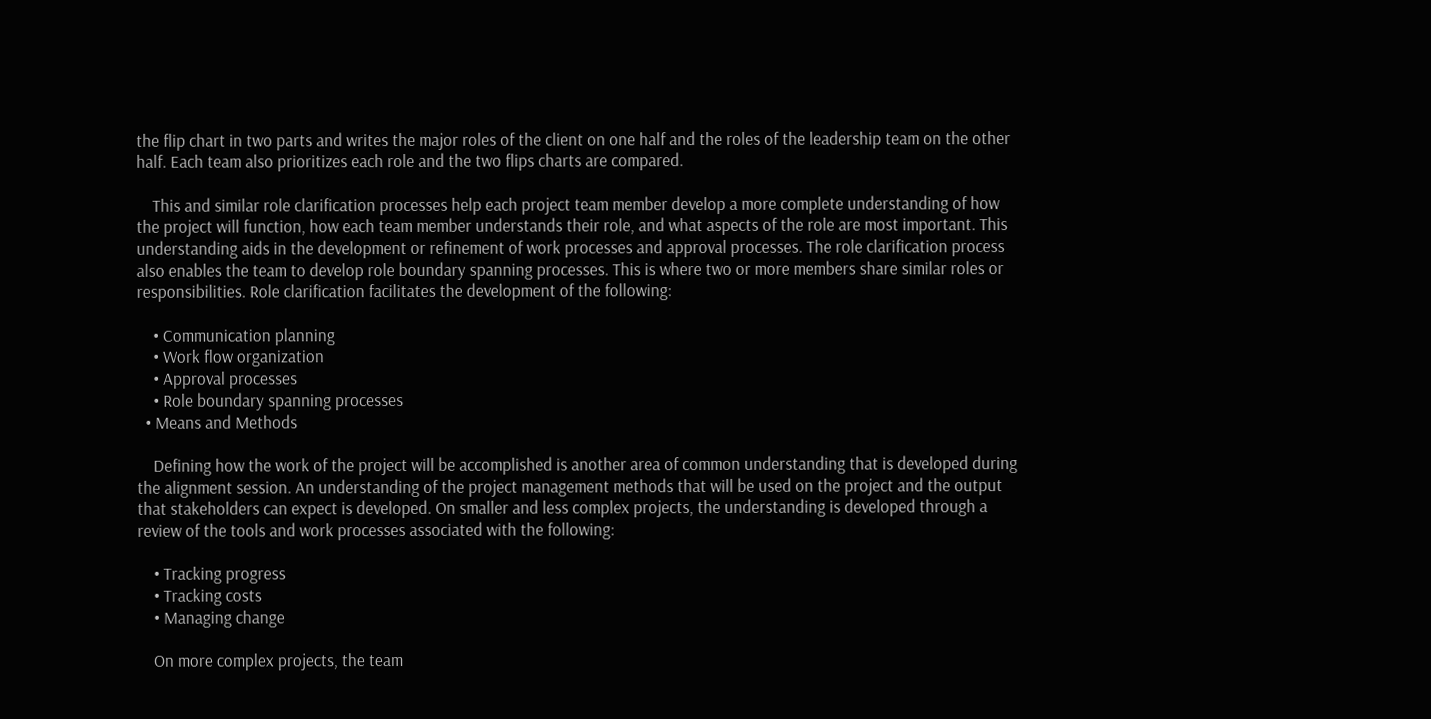the flip chart in two parts and writes the major roles of the client on one half and the roles of the leadership team on the other half. Each team also prioritizes each role and the two flips charts are compared.

    This and similar role clarification processes help each project team member develop a more complete understanding of how the project will function, how each team member understands their role, and what aspects of the role are most important. This understanding aids in the development or refinement of work processes and approval processes. The role clarification process also enables the team to develop role boundary spanning processes. This is where two or more members share similar roles or responsibilities. Role clarification facilitates the development of the following:

    • Communication planning
    • Work flow organization
    • Approval processes
    • Role boundary spanning processes
  • Means and Methods

    Defining how the work of the project will be accomplished is another area of common understanding that is developed during the alignment session. An understanding of the project management methods that will be used on the project and the output that stakeholders can expect is developed. On smaller and less complex projects, the understanding is developed through a review of the tools and work processes associated with the following:

    • Tracking progress
    • Tracking costs
    • Managing change

    On more complex projects, the team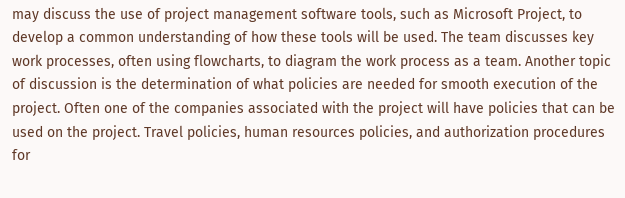may discuss the use of project management software tools, such as Microsoft Project, to develop a common understanding of how these tools will be used. The team discusses key work processes, often using flowcharts, to diagram the work process as a team. Another topic of discussion is the determination of what policies are needed for smooth execution of the project. Often one of the companies associated with the project will have policies that can be used on the project. Travel policies, human resources policies, and authorization procedures for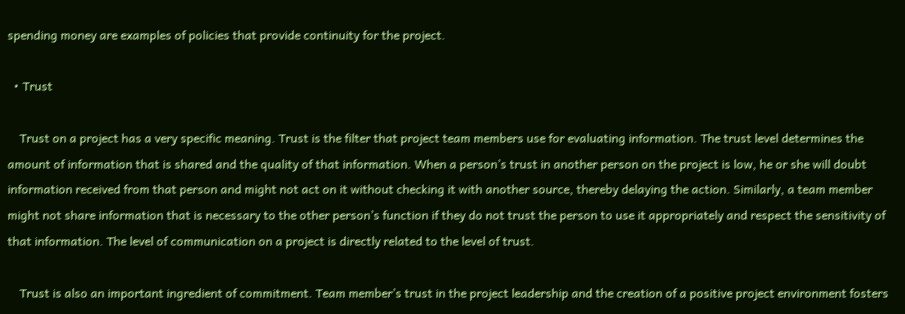spending money are examples of policies that provide continuity for the project.

  • Trust

    Trust on a project has a very specific meaning. Trust is the filter that project team members use for evaluating information. The trust level determines the amount of information that is shared and the quality of that information. When a person’s trust in another person on the project is low, he or she will doubt information received from that person and might not act on it without checking it with another source, thereby delaying the action. Similarly, a team member might not share information that is necessary to the other person’s function if they do not trust the person to use it appropriately and respect the sensitivity of that information. The level of communication on a project is directly related to the level of trust.

    Trust is also an important ingredient of commitment. Team member’s trust in the project leadership and the creation of a positive project environment fosters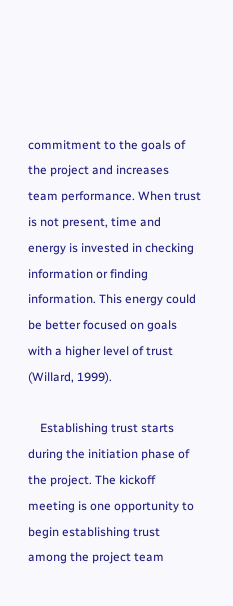commitment to the goals of the project and increases team performance. When trust is not present, time and energy is invested in checking information or finding information. This energy could be better focused on goals with a higher level of trust (Willard, 1999).

    Establishing trust starts during the initiation phase of the project. The kickoff meeting is one opportunity to begin establishing trust among the project team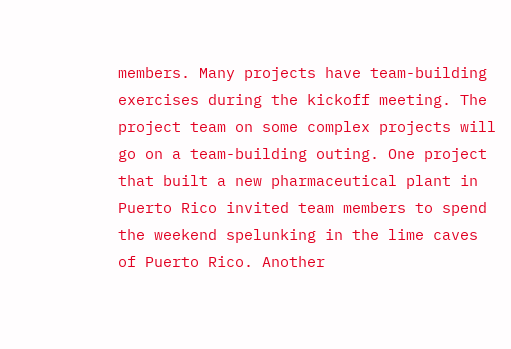members. Many projects have team-building exercises during the kickoff meeting. The project team on some complex projects will go on a team-building outing. One project that built a new pharmaceutical plant in Puerto Rico invited team members to spend the weekend spelunking in the lime caves of Puerto Rico. Another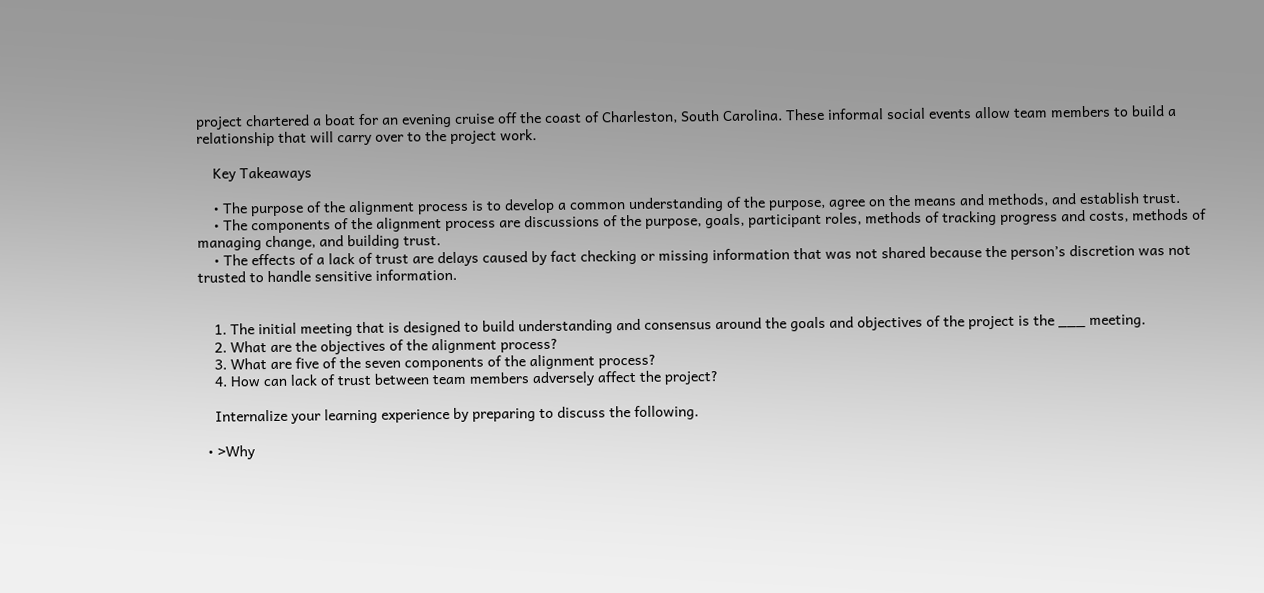project chartered a boat for an evening cruise off the coast of Charleston, South Carolina. These informal social events allow team members to build a relationship that will carry over to the project work.

    Key Takeaways

    • The purpose of the alignment process is to develop a common understanding of the purpose, agree on the means and methods, and establish trust.
    • The components of the alignment process are discussions of the purpose, goals, participant roles, methods of tracking progress and costs, methods of managing change, and building trust.
    • The effects of a lack of trust are delays caused by fact checking or missing information that was not shared because the person’s discretion was not trusted to handle sensitive information.


    1. The initial meeting that is designed to build understanding and consensus around the goals and objectives of the project is the ___ meeting.
    2. What are the objectives of the alignment process?
    3. What are five of the seven components of the alignment process?
    4. How can lack of trust between team members adversely affect the project?

    Internalize your learning experience by preparing to discuss the following.

  • >Why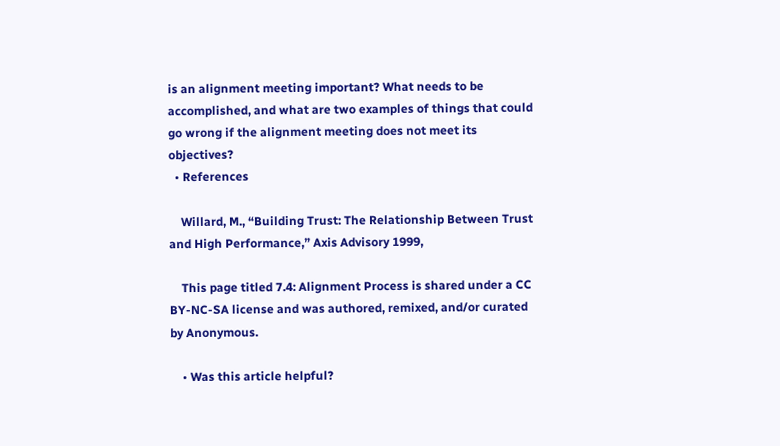is an alignment meeting important? What needs to be accomplished, and what are two examples of things that could go wrong if the alignment meeting does not meet its objectives?
  • References

    Willard, M., “Building Trust: The Relationship Between Trust and High Performance,” Axis Advisory 1999,

    This page titled 7.4: Alignment Process is shared under a CC BY-NC-SA license and was authored, remixed, and/or curated by Anonymous.

    • Was this article helpful?